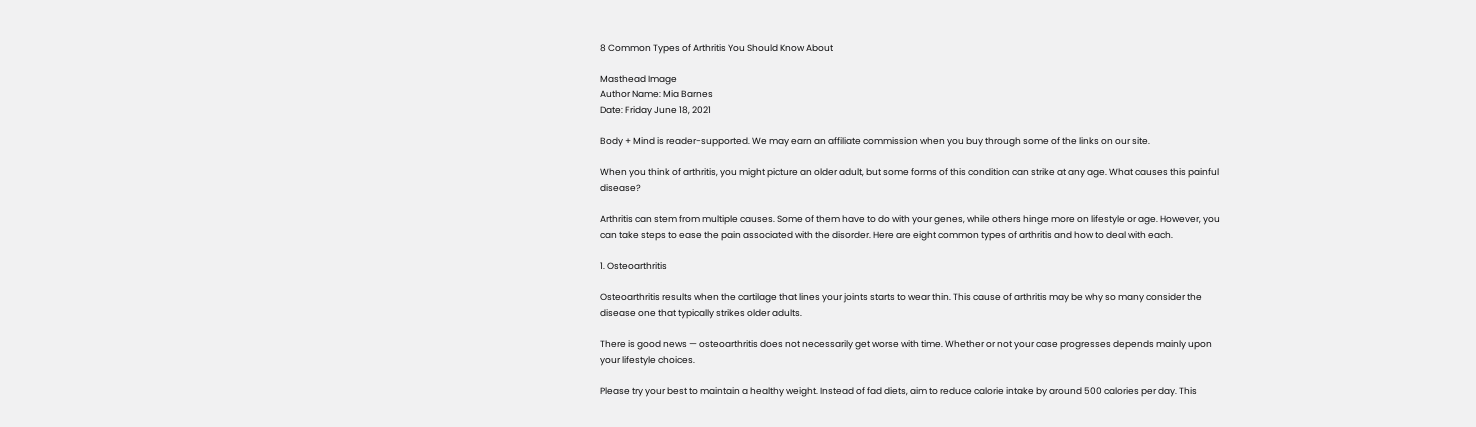8 Common Types of Arthritis You Should Know About

Masthead Image
Author Name: Mia Barnes
Date: Friday June 18, 2021

Body + Mind is reader-supported. We may earn an affiliate commission when you buy through some of the links on our site.

When you think of arthritis, you might picture an older adult, but some forms of this condition can strike at any age. What causes this painful disease?

Arthritis can stem from multiple causes. Some of them have to do with your genes, while others hinge more on lifestyle or age. However, you can take steps to ease the pain associated with the disorder. Here are eight common types of arthritis and how to deal with each.

1. Osteoarthritis

Osteoarthritis results when the cartilage that lines your joints starts to wear thin. This cause of arthritis may be why so many consider the disease one that typically strikes older adults.

There is good news — osteoarthritis does not necessarily get worse with time. Whether or not your case progresses depends mainly upon your lifestyle choices.

Please try your best to maintain a healthy weight. Instead of fad diets, aim to reduce calorie intake by around 500 calories per day. This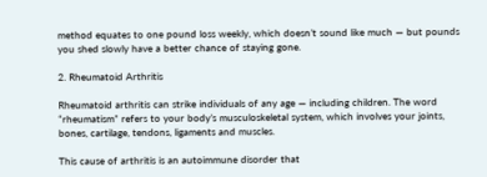method equates to one pound loss weekly, which doesn’t sound like much — but pounds you shed slowly have a better chance of staying gone.

2. Rheumatoid Arthritis

Rheumatoid arthritis can strike individuals of any age — including children. The word  “rheumatism” refers to your body’s musculoskeletal system, which involves your joints, bones, cartilage, tendons, ligaments and muscles.

This cause of arthritis is an autoimmune disorder that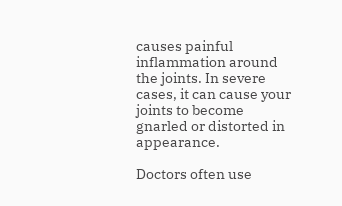causes painful inflammation around the joints. In severe cases, it can cause your joints to become gnarled or distorted in appearance.

Doctors often use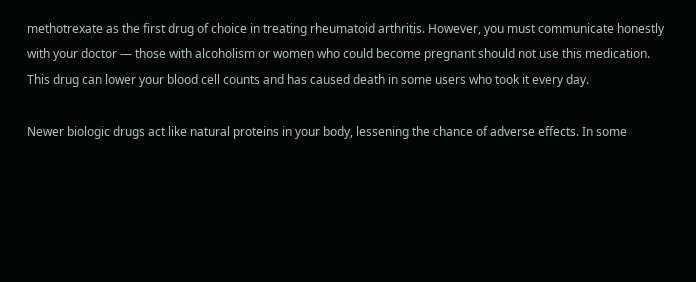methotrexate as the first drug of choice in treating rheumatoid arthritis. However, you must communicate honestly with your doctor — those with alcoholism or women who could become pregnant should not use this medication. This drug can lower your blood cell counts and has caused death in some users who took it every day.

Newer biologic drugs act like natural proteins in your body, lessening the chance of adverse effects. In some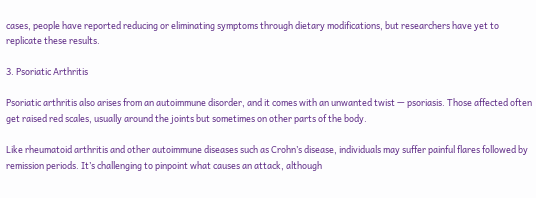cases, people have reported reducing or eliminating symptoms through dietary modifications, but researchers have yet to replicate these results.

3. Psoriatic Arthritis

Psoriatic arthritis also arises from an autoimmune disorder, and it comes with an unwanted twist — psoriasis. Those affected often get raised red scales, usually around the joints but sometimes on other parts of the body.

Like rheumatoid arthritis and other autoimmune diseases such as Crohn’s disease, individuals may suffer painful flares followed by remission periods. It’s challenging to pinpoint what causes an attack, although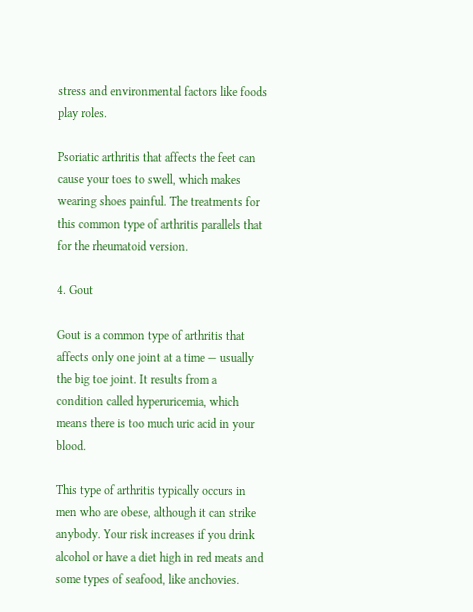stress and environmental factors like foods play roles.

Psoriatic arthritis that affects the feet can cause your toes to swell, which makes wearing shoes painful. The treatments for this common type of arthritis parallels that for the rheumatoid version.

4. Gout

Gout is a common type of arthritis that affects only one joint at a time — usually the big toe joint. It results from a condition called hyperuricemia, which means there is too much uric acid in your blood.

This type of arthritis typically occurs in men who are obese, although it can strike anybody. Your risk increases if you drink alcohol or have a diet high in red meats and some types of seafood, like anchovies.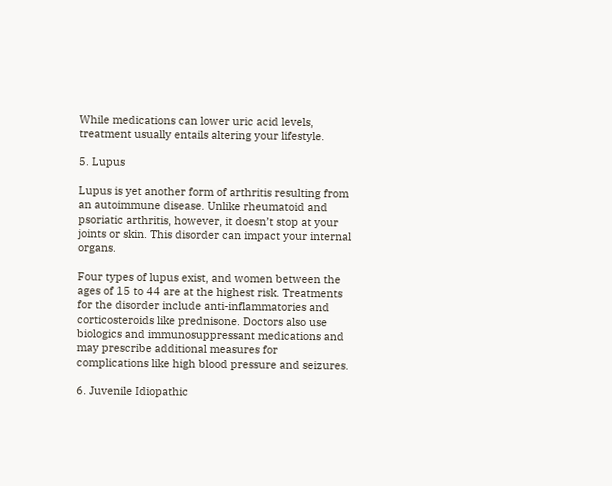While medications can lower uric acid levels, treatment usually entails altering your lifestyle.

5. Lupus

Lupus is yet another form of arthritis resulting from an autoimmune disease. Unlike rheumatoid and psoriatic arthritis, however, it doesn’t stop at your joints or skin. This disorder can impact your internal organs.

Four types of lupus exist, and women between the ages of 15 to 44 are at the highest risk. Treatments for the disorder include anti-inflammatories and corticosteroids like prednisone. Doctors also use biologics and immunosuppressant medications and may prescribe additional measures for complications like high blood pressure and seizures.

6. Juvenile Idiopathic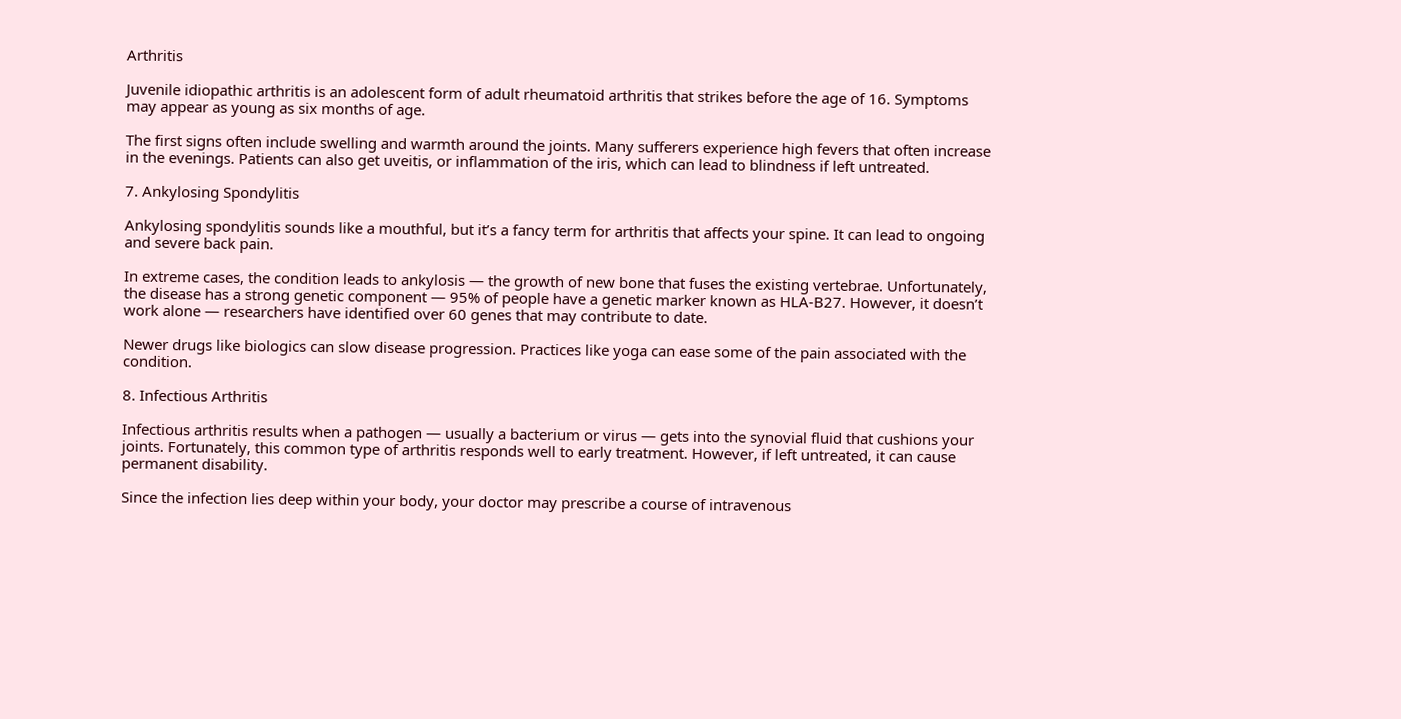Arthritis

Juvenile idiopathic arthritis is an adolescent form of adult rheumatoid arthritis that strikes before the age of 16. Symptoms may appear as young as six months of age.

The first signs often include swelling and warmth around the joints. Many sufferers experience high fevers that often increase in the evenings. Patients can also get uveitis, or inflammation of the iris, which can lead to blindness if left untreated.

7. Ankylosing Spondylitis

Ankylosing spondylitis sounds like a mouthful, but it’s a fancy term for arthritis that affects your spine. It can lead to ongoing and severe back pain.

In extreme cases, the condition leads to ankylosis — the growth of new bone that fuses the existing vertebrae. Unfortunately, the disease has a strong genetic component — 95% of people have a genetic marker known as HLA-B27. However, it doesn’t work alone — researchers have identified over 60 genes that may contribute to date.

Newer drugs like biologics can slow disease progression. Practices like yoga can ease some of the pain associated with the condition.

8. Infectious Arthritis

Infectious arthritis results when a pathogen — usually a bacterium or virus — gets into the synovial fluid that cushions your joints. Fortunately, this common type of arthritis responds well to early treatment. However, if left untreated, it can cause permanent disability.

Since the infection lies deep within your body, your doctor may prescribe a course of intravenous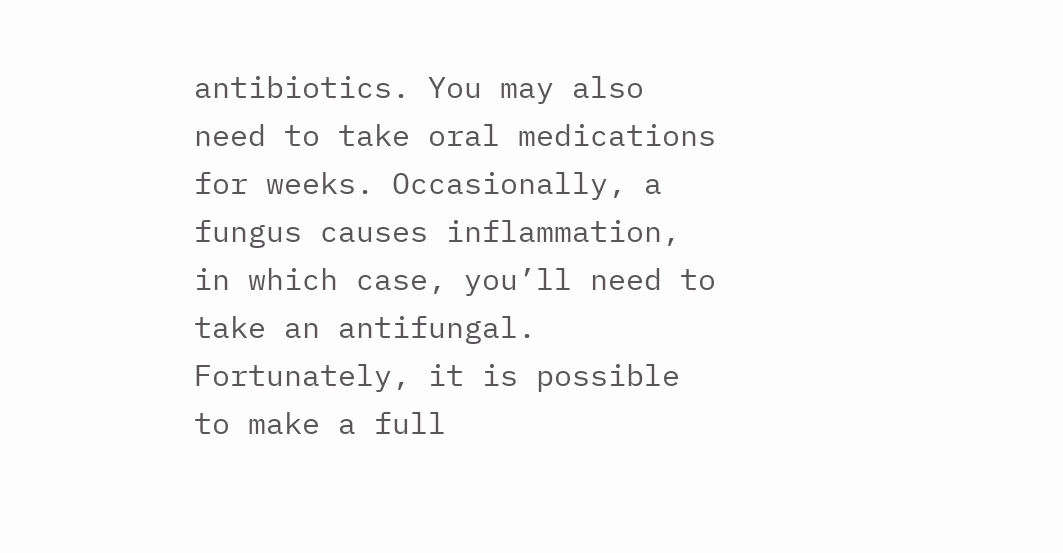antibiotics. You may also need to take oral medications for weeks. Occasionally, a fungus causes inflammation, in which case, you’ll need to take an antifungal. Fortunately, it is possible to make a full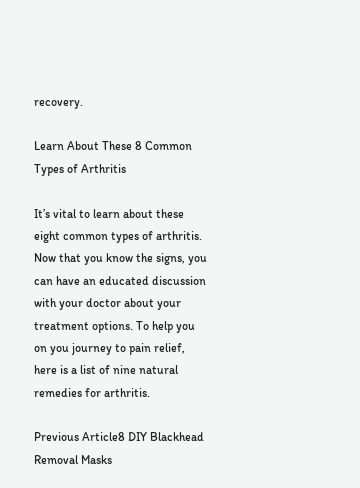recovery.

Learn About These 8 Common Types of Arthritis

It’s vital to learn about these eight common types of arthritis. Now that you know the signs, you can have an educated discussion with your doctor about your treatment options. To help you on you journey to pain relief, here is a list of nine natural remedies for arthritis.

Previous Article8 DIY Blackhead Removal Masks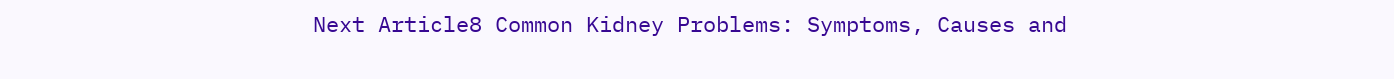Next Article8 Common Kidney Problems: Symptoms, Causes and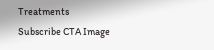Treatments
Subscribe CTA Image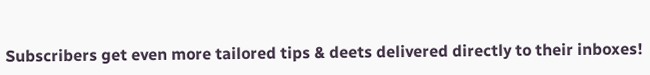Subscribers get even more tailored tips & deets delivered directly to their inboxes!